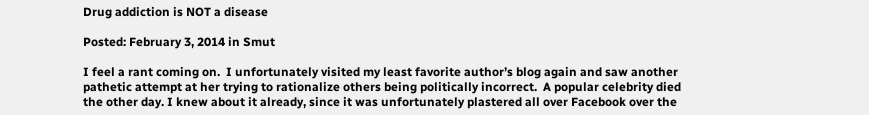Drug addiction is NOT a disease

Posted: February 3, 2014 in Smut

I feel a rant coming on.  I unfortunately visited my least favorite author’s blog again and saw another pathetic attempt at her trying to rationalize others being politically incorrect.  A popular celebrity died the other day. I knew about it already, since it was unfortunately plastered all over Facebook over the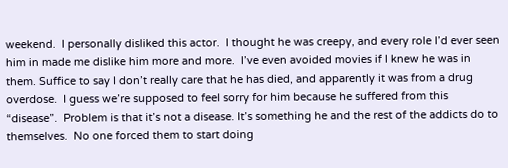weekend.  I personally disliked this actor.  I thought he was creepy, and every role I’d ever seen him in made me dislike him more and more.  I’ve even avoided movies if I knew he was in them. Suffice to say I don’t really care that he has died, and apparently it was from a drug overdose.  I guess we’re supposed to feel sorry for him because he suffered from this “disease”.  Problem is that it’s not a disease. It’s something he and the rest of the addicts do to themselves.  No one forced them to start doing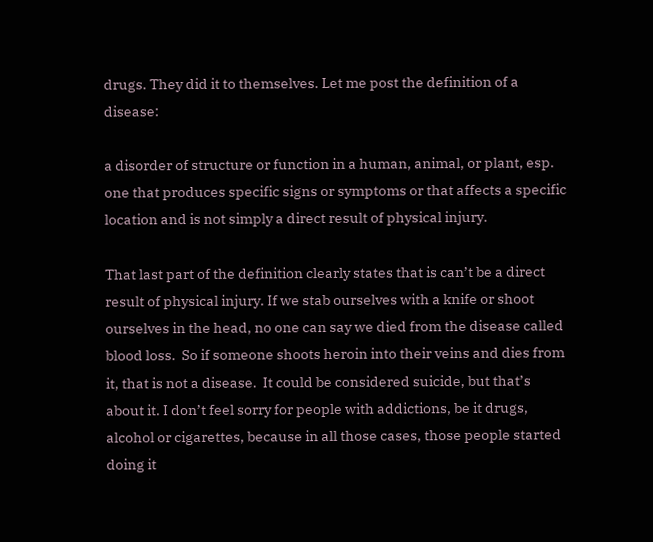drugs. They did it to themselves. Let me post the definition of a disease:

a disorder of structure or function in a human, animal, or plant, esp. one that produces specific signs or symptoms or that affects a specific location and is not simply a direct result of physical injury.

That last part of the definition clearly states that is can’t be a direct result of physical injury. If we stab ourselves with a knife or shoot ourselves in the head, no one can say we died from the disease called blood loss.  So if someone shoots heroin into their veins and dies from it, that is not a disease.  It could be considered suicide, but that’s about it. I don’t feel sorry for people with addictions, be it drugs, alcohol or cigarettes, because in all those cases, those people started doing it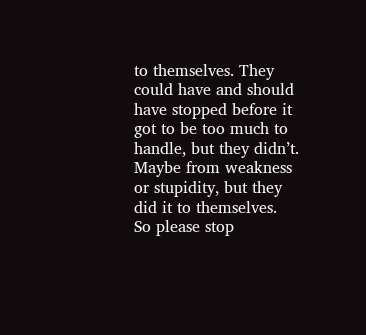to themselves. They could have and should have stopped before it got to be too much to handle, but they didn’t. Maybe from weakness or stupidity, but they did it to themselves.  So please stop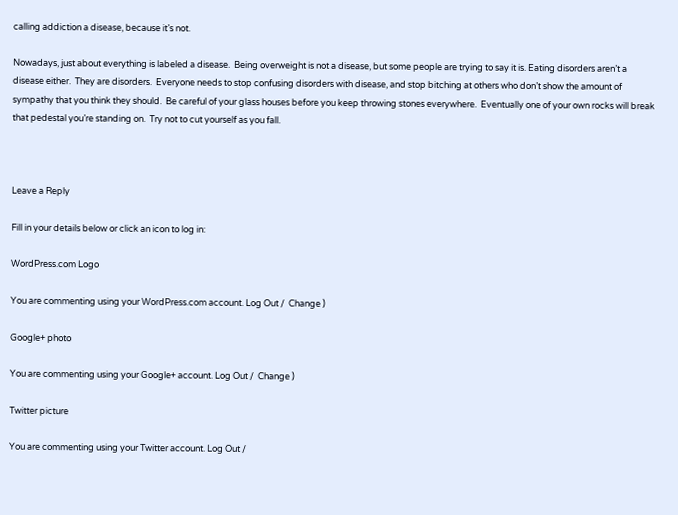calling addiction a disease, because it’s not.

Nowadays, just about everything is labeled a disease.  Being overweight is not a disease, but some people are trying to say it is. Eating disorders aren’t a disease either.  They are disorders.  Everyone needs to stop confusing disorders with disease, and stop bitching at others who don’t show the amount of sympathy that you think they should.  Be careful of your glass houses before you keep throwing stones everywhere.  Eventually one of your own rocks will break that pedestal you’re standing on.  Try not to cut yourself as you fall.



Leave a Reply

Fill in your details below or click an icon to log in:

WordPress.com Logo

You are commenting using your WordPress.com account. Log Out /  Change )

Google+ photo

You are commenting using your Google+ account. Log Out /  Change )

Twitter picture

You are commenting using your Twitter account. Log Out /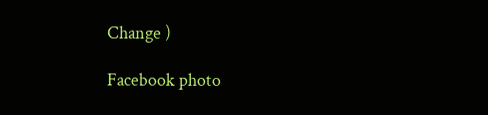Change )

Facebook photo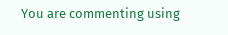You are commenting using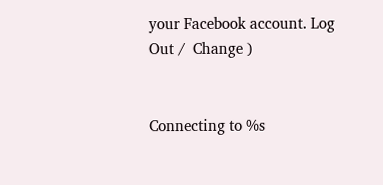your Facebook account. Log Out /  Change )


Connecting to %s